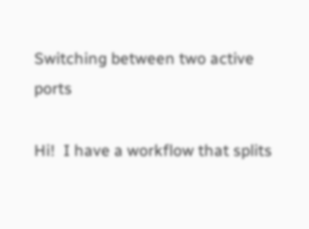Switching between two active ports

Hi!  I have a workflow that splits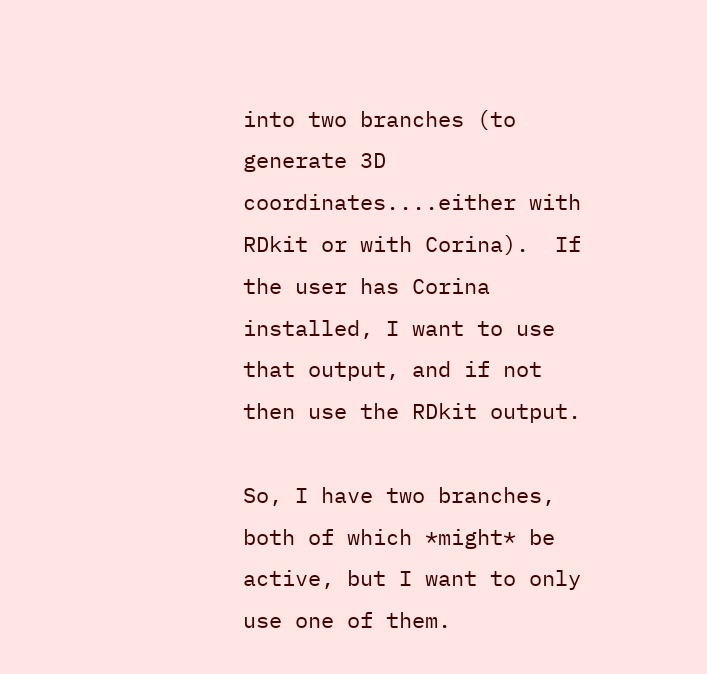into two branches (to generate 3D coordinates....either with RDkit or with Corina).  If the user has Corina installed, I want to use that output, and if not then use the RDkit output.

So, I have two branches, both of which *might* be active, but I want to only use one of them.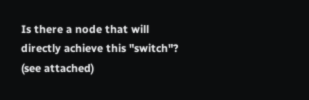Is there a node that will directly achieve this "switch"?  (see attached)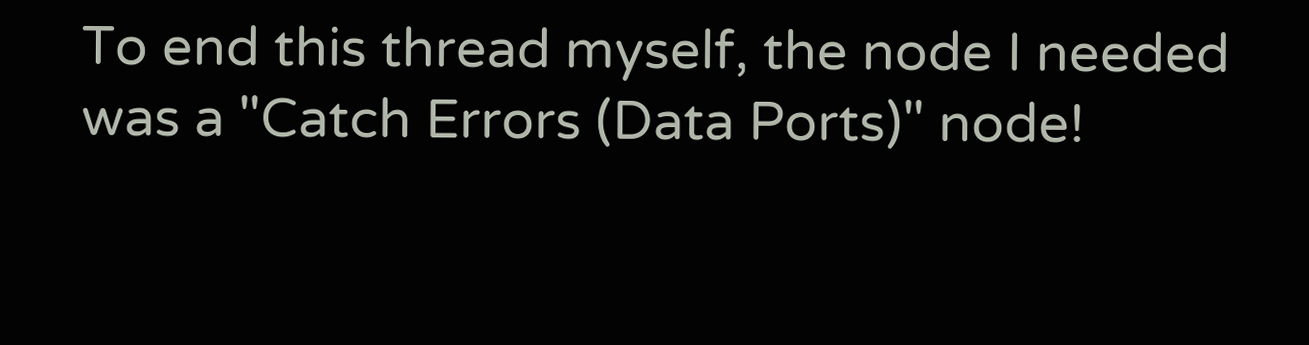To end this thread myself, the node I needed was a "Catch Errors (Data Ports)" node!